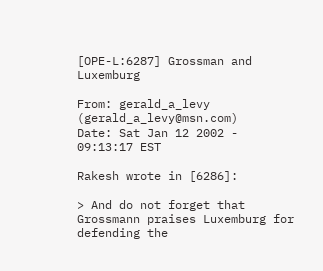[OPE-L:6287] Grossman and Luxemburg

From: gerald_a_levy (gerald_a_levy@msn.com)
Date: Sat Jan 12 2002 - 09:13:17 EST

Rakesh wrote in [6286]:

> And do not forget that Grossmann praises Luxemburg for defending the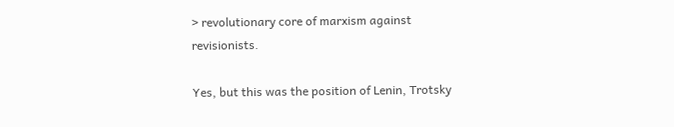> revolutionary core of marxism against revisionists.

Yes, but this was the position of Lenin, Trotsky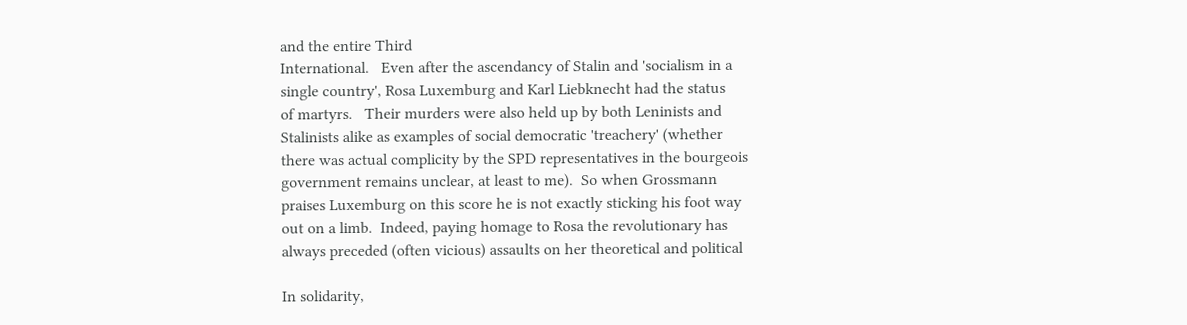and the entire Third
International.   Even after the ascendancy of Stalin and 'socialism in a
single country', Rosa Luxemburg and Karl Liebknecht had the status
of martyrs.   Their murders were also held up by both Leninists and
Stalinists alike as examples of social democratic 'treachery' (whether
there was actual complicity by the SPD representatives in the bourgeois
government remains unclear, at least to me).  So when Grossmann
praises Luxemburg on this score he is not exactly sticking his foot way
out on a limb.  Indeed, paying homage to Rosa the revolutionary has
always preceded (often vicious) assaults on her theoretical and political

In solidarity,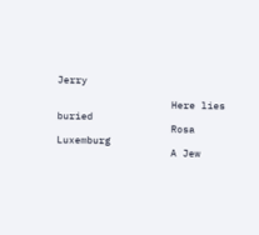Jerry

                   Here lies buried
                   Rosa Luxemburg
                   A Jew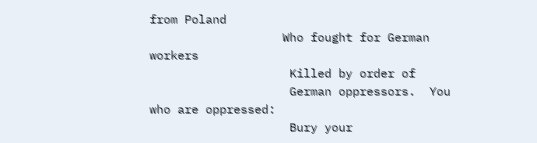from Poland
                   Who fought for German workers
                    Killed by order of
                    German oppressors.  You who are oppressed:
                    Bury your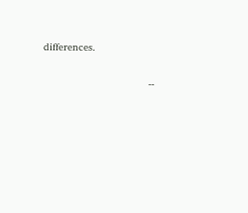differences.

                                   --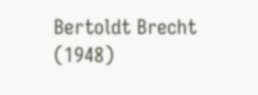Bertoldt Brecht (1948)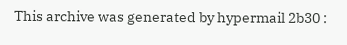This archive was generated by hypermail 2b30 :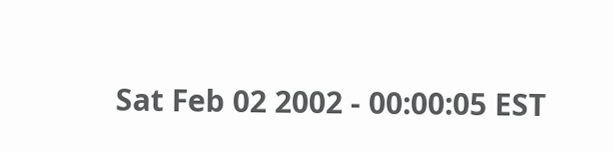Sat Feb 02 2002 - 00:00:05 EST